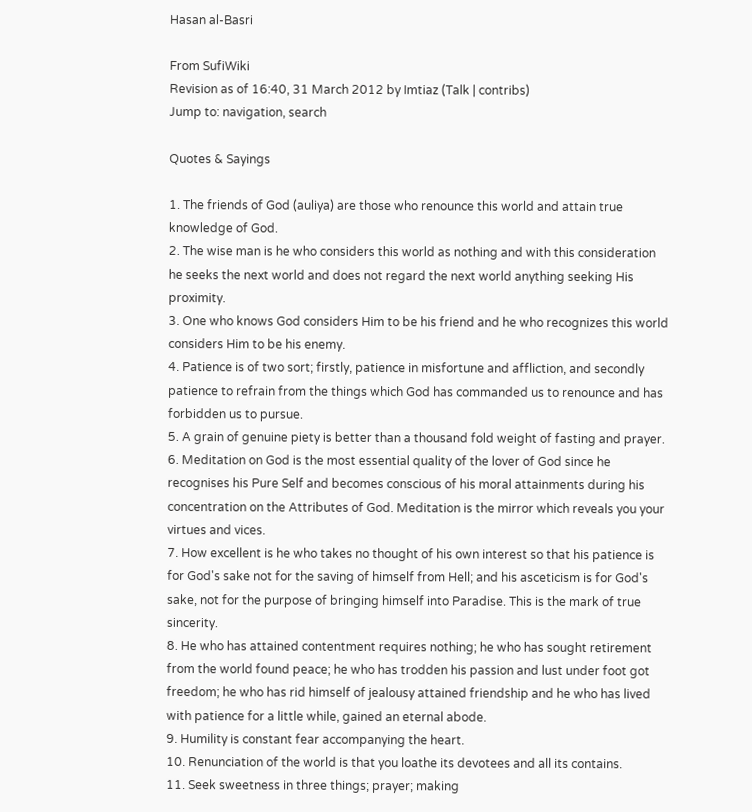Hasan al-Basri

From SufiWiki
Revision as of 16:40, 31 March 2012 by Imtiaz (Talk | contribs)
Jump to: navigation, search

Quotes & Sayings

1. The friends of God (auliya) are those who renounce this world and attain true knowledge of God.
2. The wise man is he who considers this world as nothing and with this consideration he seeks the next world and does not regard the next world anything seeking His proximity.
3. One who knows God considers Him to be his friend and he who recognizes this world considers Him to be his enemy.
4. Patience is of two sort; firstly, patience in misfortune and affliction, and secondly patience to refrain from the things which God has commanded us to renounce and has forbidden us to pursue.
5. A grain of genuine piety is better than a thousand fold weight of fasting and prayer.
6. Meditation on God is the most essential quality of the lover of God since he recognises his Pure Self and becomes conscious of his moral attainments during his concentration on the Attributes of God. Meditation is the mirror which reveals you your virtues and vices.
7. How excellent is he who takes no thought of his own interest so that his patience is for God's sake not for the saving of himself from Hell; and his asceticism is for God's sake, not for the purpose of bringing himself into Paradise. This is the mark of true sincerity.
8. He who has attained contentment requires nothing; he who has sought retirement from the world found peace; he who has trodden his passion and lust under foot got freedom; he who has rid himself of jealousy attained friendship and he who has lived with patience for a little while, gained an eternal abode.
9. Humility is constant fear accompanying the heart.
10. Renunciation of the world is that you loathe its devotees and all its contains.
11. Seek sweetness in three things; prayer; making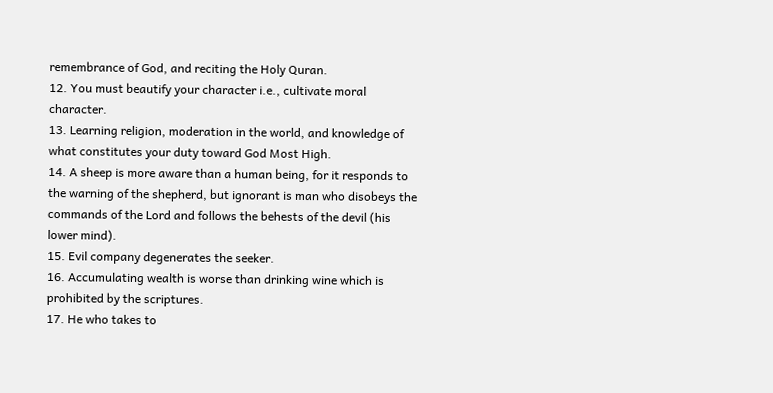remembrance of God, and reciting the Holy Quran.
12. You must beautify your character i.e., cultivate moral character.
13. Learning religion, moderation in the world, and knowledge of what constitutes your duty toward God Most High.
14. A sheep is more aware than a human being, for it responds to the warning of the shepherd, but ignorant is man who disobeys the commands of the Lord and follows the behests of the devil (his lower mind).
15. Evil company degenerates the seeker.
16. Accumulating wealth is worse than drinking wine which is prohibited by the scriptures.
17. He who takes to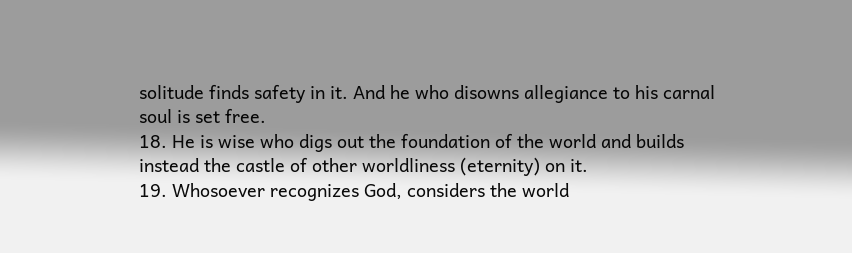solitude finds safety in it. And he who disowns allegiance to his carnal soul is set free.
18. He is wise who digs out the foundation of the world and builds instead the castle of other worldliness (eternity) on it.
19. Whosoever recognizes God, considers the world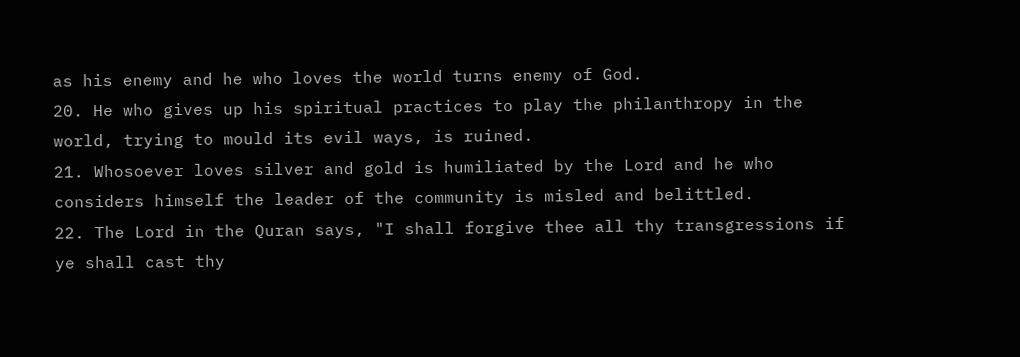as his enemy and he who loves the world turns enemy of God.
20. He who gives up his spiritual practices to play the philanthropy in the world, trying to mould its evil ways, is ruined.
21. Whosoever loves silver and gold is humiliated by the Lord and he who considers himself the leader of the community is misled and belittled.
22. The Lord in the Quran says, "I shall forgive thee all thy transgressions if ye shall cast thy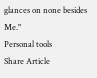glances on none besides Me."
Personal tools
Share Article